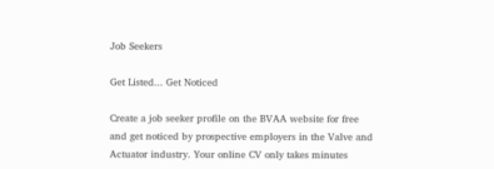Job Seekers

Get Listed... Get Noticed

Create a job seeker profile on the BVAA website for free and get noticed by prospective employers in the Valve and Actuator industry. Your online CV only takes minutes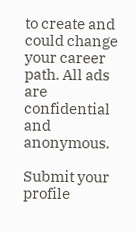to create and could change your career path. All ads are confidential and anonymous.

Submit your profile